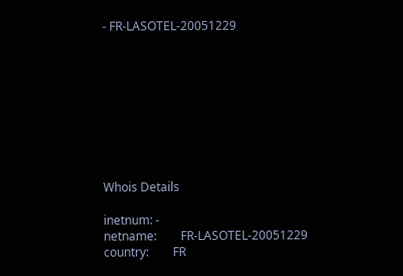- FR-LASOTEL-20051229









Whois Details

inetnum: -
netname:        FR-LASOTEL-20051229
country:        FR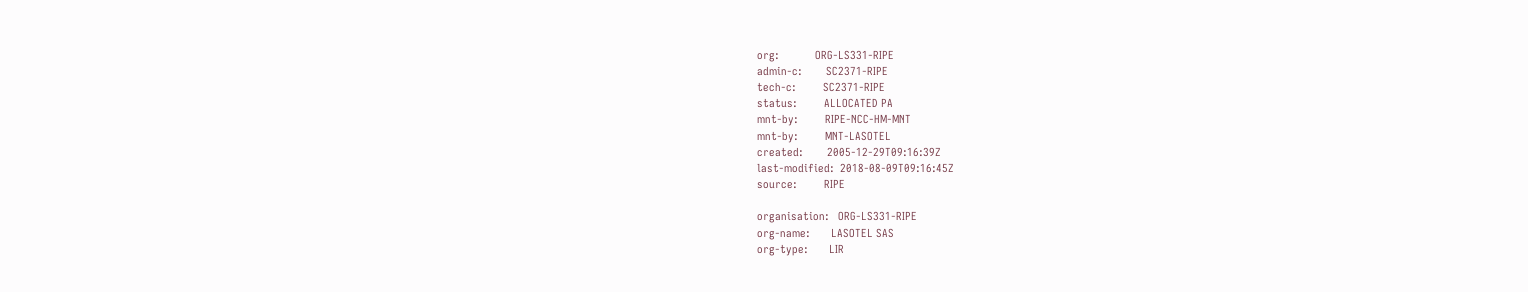org:            ORG-LS331-RIPE
admin-c:        SC2371-RIPE
tech-c:         SC2371-RIPE
status:         ALLOCATED PA
mnt-by:         RIPE-NCC-HM-MNT
mnt-by:         MNT-LASOTEL
created:        2005-12-29T09:16:39Z
last-modified:  2018-08-09T09:16:45Z
source:         RIPE

organisation:   ORG-LS331-RIPE
org-name:       LASOTEL SAS
org-type:       LIR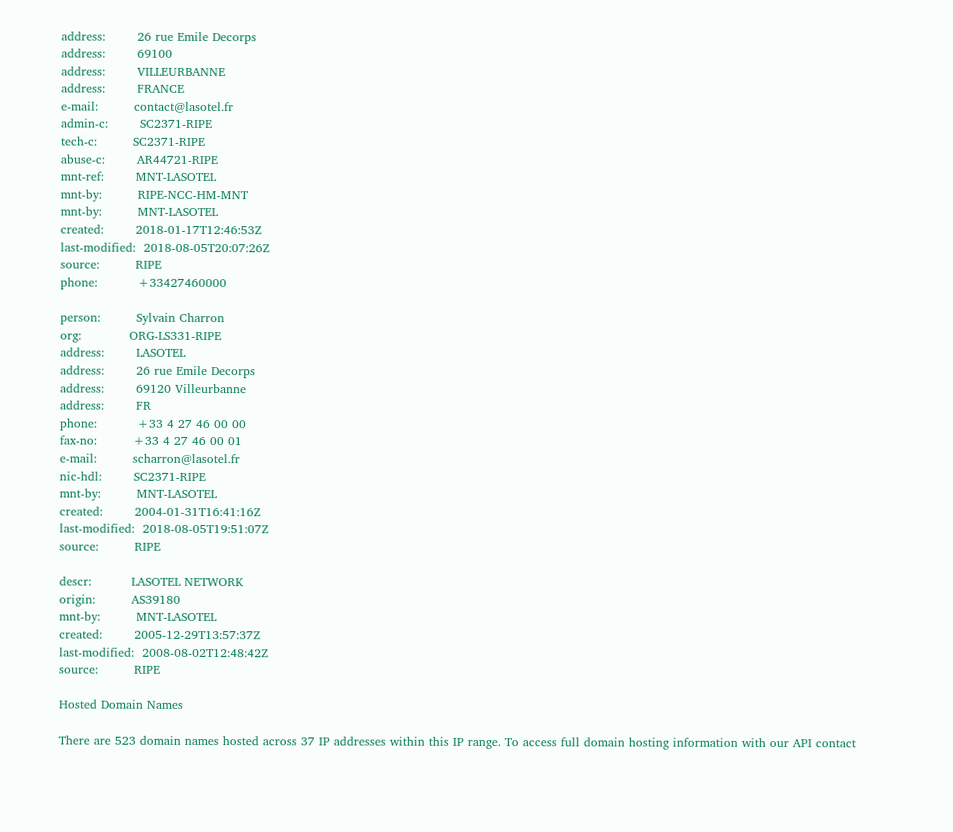address:        26 rue Emile Decorps
address:        69100
address:        VILLEURBANNE
address:        FRANCE
e-mail:         contact@lasotel.fr
admin-c:        SC2371-RIPE
tech-c:         SC2371-RIPE
abuse-c:        AR44721-RIPE
mnt-ref:        MNT-LASOTEL
mnt-by:         RIPE-NCC-HM-MNT
mnt-by:         MNT-LASOTEL
created:        2018-01-17T12:46:53Z
last-modified:  2018-08-05T20:07:26Z
source:         RIPE
phone:          +33427460000

person:         Sylvain Charron
org:            ORG-LS331-RIPE
address:        LASOTEL
address:        26 rue Emile Decorps
address:        69120 Villeurbanne
address:        FR
phone:          +33 4 27 46 00 00
fax-no:         +33 4 27 46 00 01
e-mail:         scharron@lasotel.fr
nic-hdl:        SC2371-RIPE
mnt-by:         MNT-LASOTEL
created:        2004-01-31T16:41:16Z
last-modified:  2018-08-05T19:51:07Z
source:         RIPE

descr:          LASOTEL NETWORK
origin:         AS39180
mnt-by:         MNT-LASOTEL
created:        2005-12-29T13:57:37Z
last-modified:  2008-08-02T12:48:42Z
source:         RIPE

Hosted Domain Names

There are 523 domain names hosted across 37 IP addresses within this IP range. To access full domain hosting information with our API contact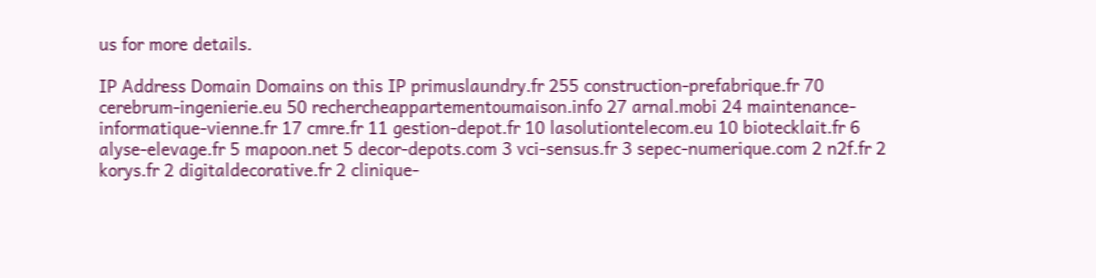us for more details.

IP Address Domain Domains on this IP primuslaundry.fr 255 construction-prefabrique.fr 70 cerebrum-ingenierie.eu 50 rechercheappartementoumaison.info 27 arnal.mobi 24 maintenance-informatique-vienne.fr 17 cmre.fr 11 gestion-depot.fr 10 lasolutiontelecom.eu 10 biotecklait.fr 6 alyse-elevage.fr 5 mapoon.net 5 decor-depots.com 3 vci-sensus.fr 3 sepec-numerique.com 2 n2f.fr 2 korys.fr 2 digitaldecorative.fr 2 clinique-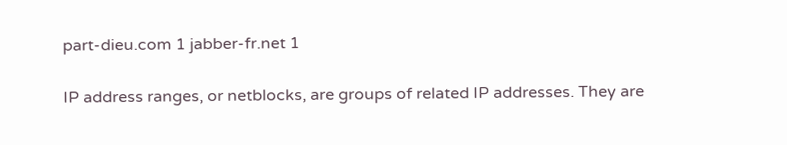part-dieu.com 1 jabber-fr.net 1


IP address ranges, or netblocks, are groups of related IP addresses. They are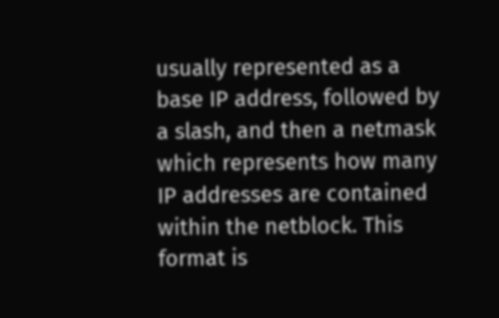usually represented as a base IP address, followed by a slash, and then a netmask which represents how many IP addresses are contained within the netblock. This format is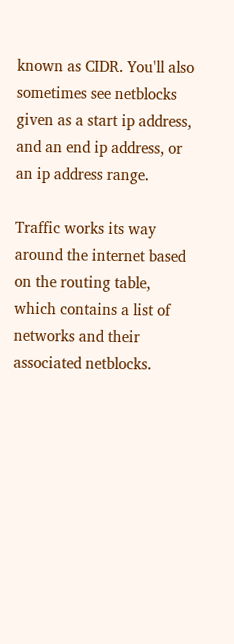known as CIDR. You'll also sometimes see netblocks given as a start ip address, and an end ip address, or an ip address range.

Traffic works its way around the internet based on the routing table, which contains a list of networks and their associated netblocks.